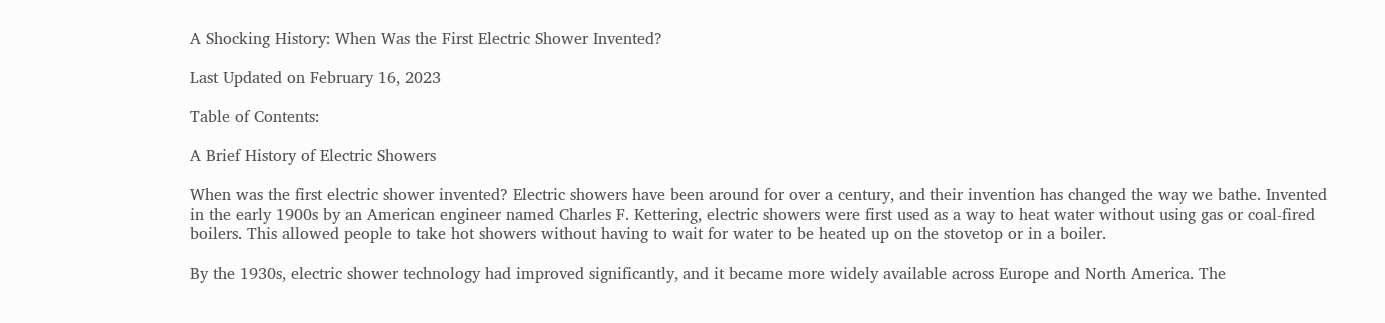A Shocking History: When Was the First Electric Shower Invented?

Last Updated on February 16, 2023

Table of Contents:

A Brief History of Electric Showers

When was the first electric shower invented? Electric showers have been around for over a century, and their invention has changed the way we bathe. Invented in the early 1900s by an American engineer named Charles F. Kettering, electric showers were first used as a way to heat water without using gas or coal-fired boilers. This allowed people to take hot showers without having to wait for water to be heated up on the stovetop or in a boiler.

By the 1930s, electric shower technology had improved significantly, and it became more widely available across Europe and North America. The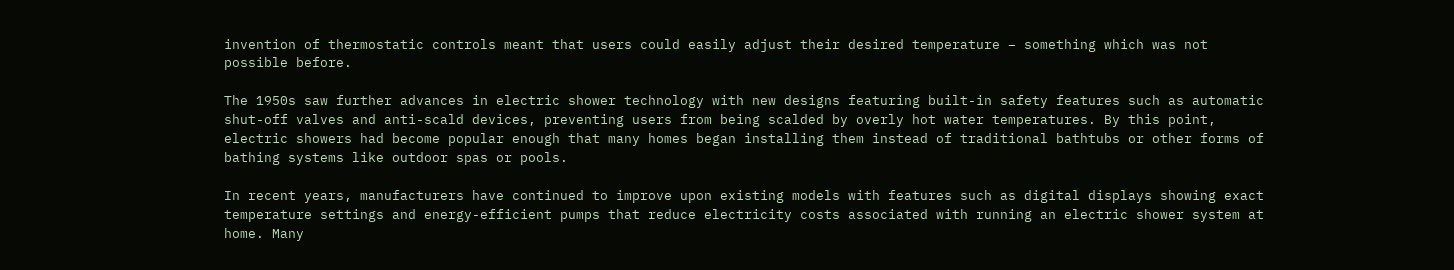invention of thermostatic controls meant that users could easily adjust their desired temperature – something which was not possible before.

The 1950s saw further advances in electric shower technology with new designs featuring built-in safety features such as automatic shut-off valves and anti-scald devices, preventing users from being scalded by overly hot water temperatures. By this point, electric showers had become popular enough that many homes began installing them instead of traditional bathtubs or other forms of bathing systems like outdoor spas or pools.

In recent years, manufacturers have continued to improve upon existing models with features such as digital displays showing exact temperature settings and energy-efficient pumps that reduce electricity costs associated with running an electric shower system at home. Many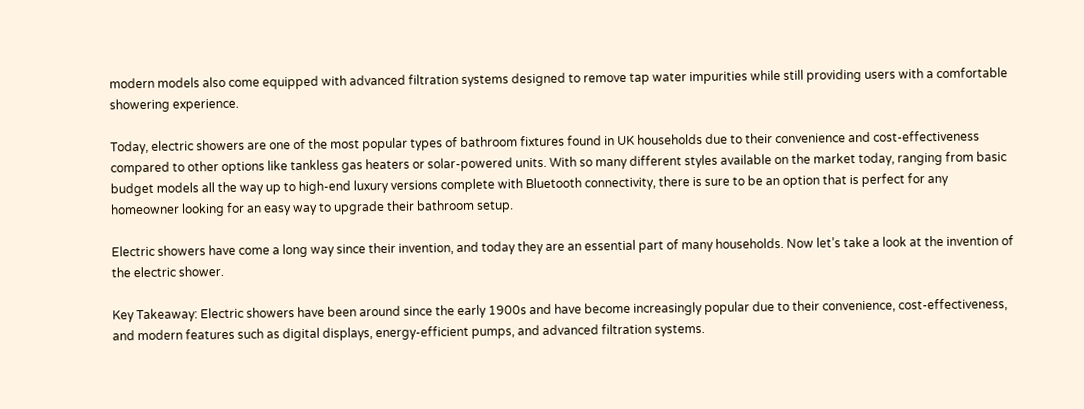modern models also come equipped with advanced filtration systems designed to remove tap water impurities while still providing users with a comfortable showering experience.

Today, electric showers are one of the most popular types of bathroom fixtures found in UK households due to their convenience and cost-effectiveness compared to other options like tankless gas heaters or solar-powered units. With so many different styles available on the market today, ranging from basic budget models all the way up to high-end luxury versions complete with Bluetooth connectivity, there is sure to be an option that is perfect for any homeowner looking for an easy way to upgrade their bathroom setup.

Electric showers have come a long way since their invention, and today they are an essential part of many households. Now let’s take a look at the invention of the electric shower.

Key Takeaway: Electric showers have been around since the early 1900s and have become increasingly popular due to their convenience, cost-effectiveness, and modern features such as digital displays, energy-efficient pumps, and advanced filtration systems.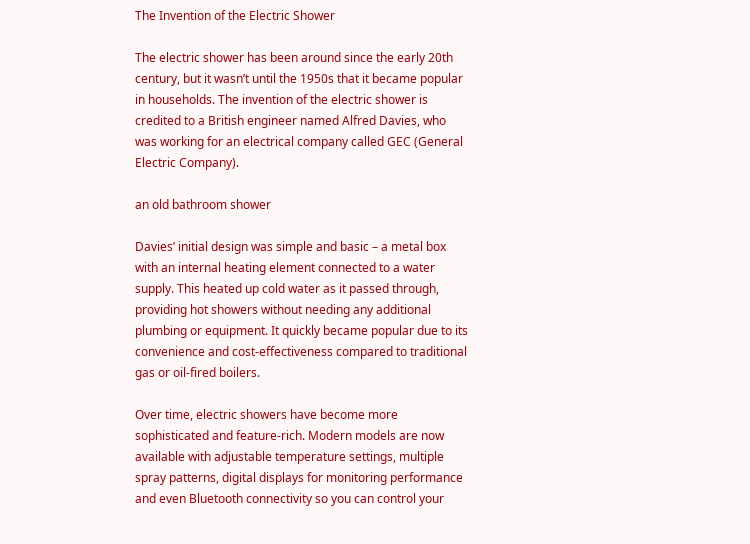The Invention of the Electric Shower

The electric shower has been around since the early 20th century, but it wasn’t until the 1950s that it became popular in households. The invention of the electric shower is credited to a British engineer named Alfred Davies, who was working for an electrical company called GEC (General Electric Company).

an old bathroom shower

Davies’ initial design was simple and basic – a metal box with an internal heating element connected to a water supply. This heated up cold water as it passed through, providing hot showers without needing any additional plumbing or equipment. It quickly became popular due to its convenience and cost-effectiveness compared to traditional gas or oil-fired boilers.

Over time, electric showers have become more sophisticated and feature-rich. Modern models are now available with adjustable temperature settings, multiple spray patterns, digital displays for monitoring performance and even Bluetooth connectivity so you can control your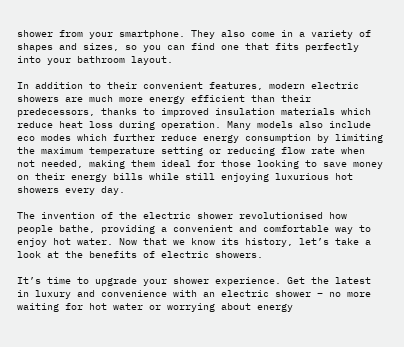shower from your smartphone. They also come in a variety of shapes and sizes, so you can find one that fits perfectly into your bathroom layout.

In addition to their convenient features, modern electric showers are much more energy efficient than their predecessors, thanks to improved insulation materials which reduce heat loss during operation. Many models also include eco modes which further reduce energy consumption by limiting the maximum temperature setting or reducing flow rate when not needed, making them ideal for those looking to save money on their energy bills while still enjoying luxurious hot showers every day.

The invention of the electric shower revolutionised how people bathe, providing a convenient and comfortable way to enjoy hot water. Now that we know its history, let’s take a look at the benefits of electric showers.

It’s time to upgrade your shower experience. Get the latest in luxury and convenience with an electric shower – no more waiting for hot water or worrying about energy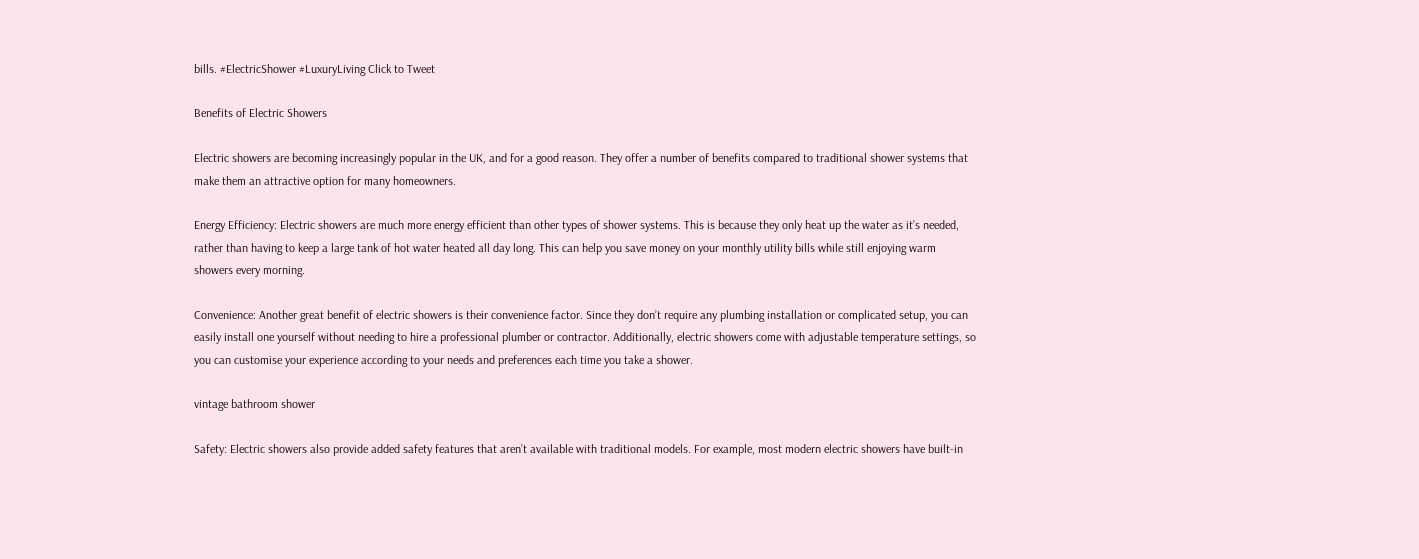bills. #ElectricShower #LuxuryLiving Click to Tweet

Benefits of Electric Showers

Electric showers are becoming increasingly popular in the UK, and for a good reason. They offer a number of benefits compared to traditional shower systems that make them an attractive option for many homeowners.

Energy Efficiency: Electric showers are much more energy efficient than other types of shower systems. This is because they only heat up the water as it’s needed, rather than having to keep a large tank of hot water heated all day long. This can help you save money on your monthly utility bills while still enjoying warm showers every morning.

Convenience: Another great benefit of electric showers is their convenience factor. Since they don’t require any plumbing installation or complicated setup, you can easily install one yourself without needing to hire a professional plumber or contractor. Additionally, electric showers come with adjustable temperature settings, so you can customise your experience according to your needs and preferences each time you take a shower.

vintage bathroom shower

Safety: Electric showers also provide added safety features that aren’t available with traditional models. For example, most modern electric showers have built-in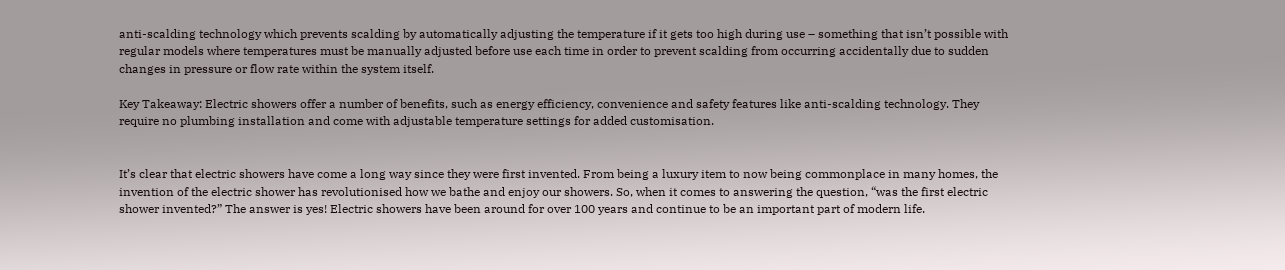anti-scalding technology which prevents scalding by automatically adjusting the temperature if it gets too high during use – something that isn’t possible with regular models where temperatures must be manually adjusted before use each time in order to prevent scalding from occurring accidentally due to sudden changes in pressure or flow rate within the system itself.

Key Takeaway: Electric showers offer a number of benefits, such as energy efficiency, convenience and safety features like anti-scalding technology. They require no plumbing installation and come with adjustable temperature settings for added customisation.


It’s clear that electric showers have come a long way since they were first invented. From being a luxury item to now being commonplace in many homes, the invention of the electric shower has revolutionised how we bathe and enjoy our showers. So, when it comes to answering the question, “was the first electric shower invented?” The answer is yes! Electric showers have been around for over 100 years and continue to be an important part of modern life.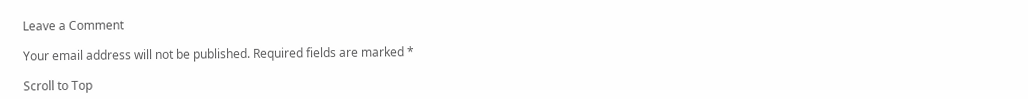Leave a Comment

Your email address will not be published. Required fields are marked *

Scroll to Top